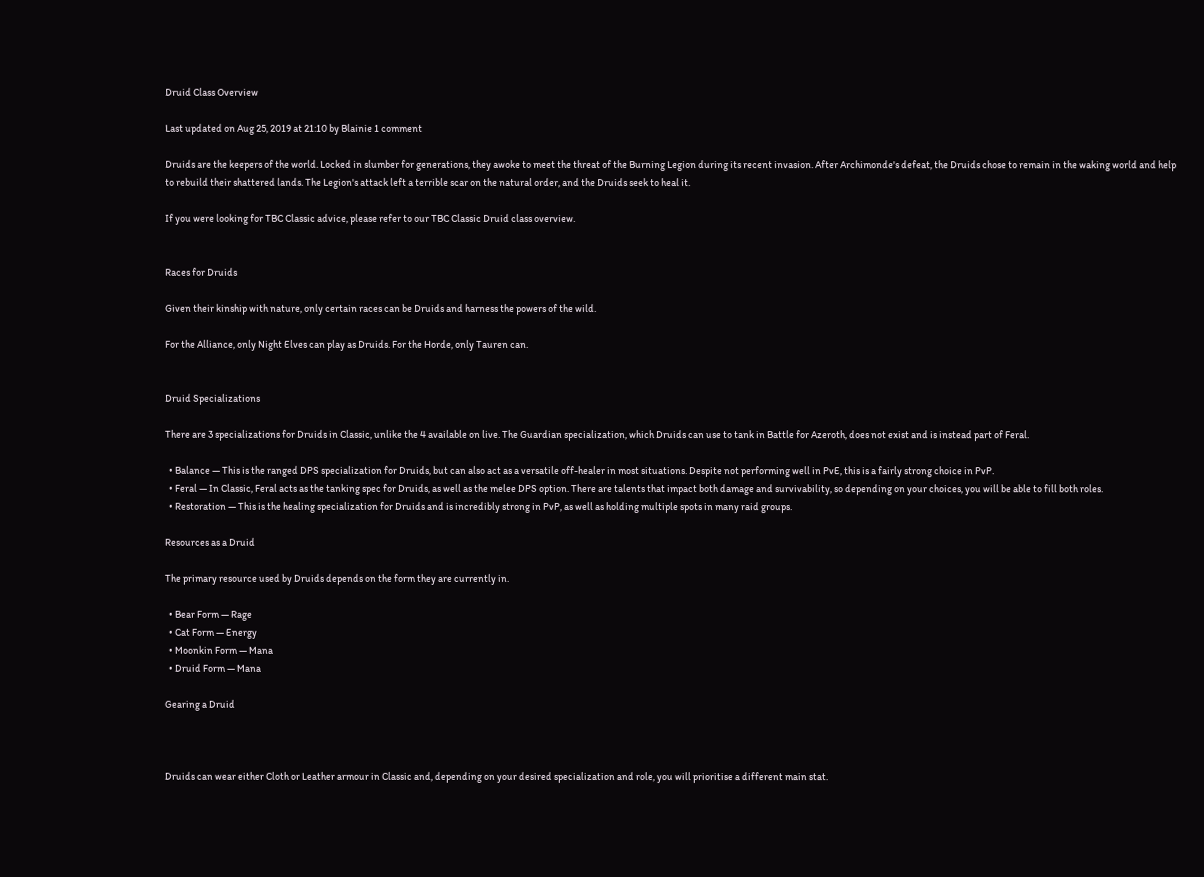Druid Class Overview

Last updated on Aug 25, 2019 at 21:10 by Blainie 1 comment

Druids are the keepers of the world. Locked in slumber for generations, they awoke to meet the threat of the Burning Legion during its recent invasion. After Archimonde's defeat, the Druids chose to remain in the waking world and help to rebuild their shattered lands. The Legion's attack left a terrible scar on the natural order, and the Druids seek to heal it.

If you were looking for TBC Classic advice, please refer to our TBC Classic Druid class overview.


Races for Druids

Given their kinship with nature, only certain races can be Druids and harness the powers of the wild.

For the Alliance, only Night Elves can play as Druids. For the Horde, only Tauren can.


Druid Specializations

There are 3 specializations for Druids in Classic, unlike the 4 available on live. The Guardian specialization, which Druids can use to tank in Battle for Azeroth, does not exist and is instead part of Feral.

  • Balance — This is the ranged DPS specialization for Druids, but can also act as a versatile off-healer in most situations. Despite not performing well in PvE, this is a fairly strong choice in PvP.
  • Feral — In Classic, Feral acts as the tanking spec for Druids, as well as the melee DPS option. There are talents that impact both damage and survivability, so depending on your choices, you will be able to fill both roles.
  • Restoration — This is the healing specialization for Druids and is incredibly strong in PvP, as well as holding multiple spots in many raid groups.

Resources as a Druid

The primary resource used by Druids depends on the form they are currently in.

  • Bear Form — Rage
  • Cat Form — Energy
  • Moonkin Form — Mana
  • Druid Form — Mana

Gearing a Druid



Druids can wear either Cloth or Leather armour in Classic and, depending on your desired specialization and role, you will prioritise a different main stat.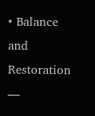• Balance and Restoration —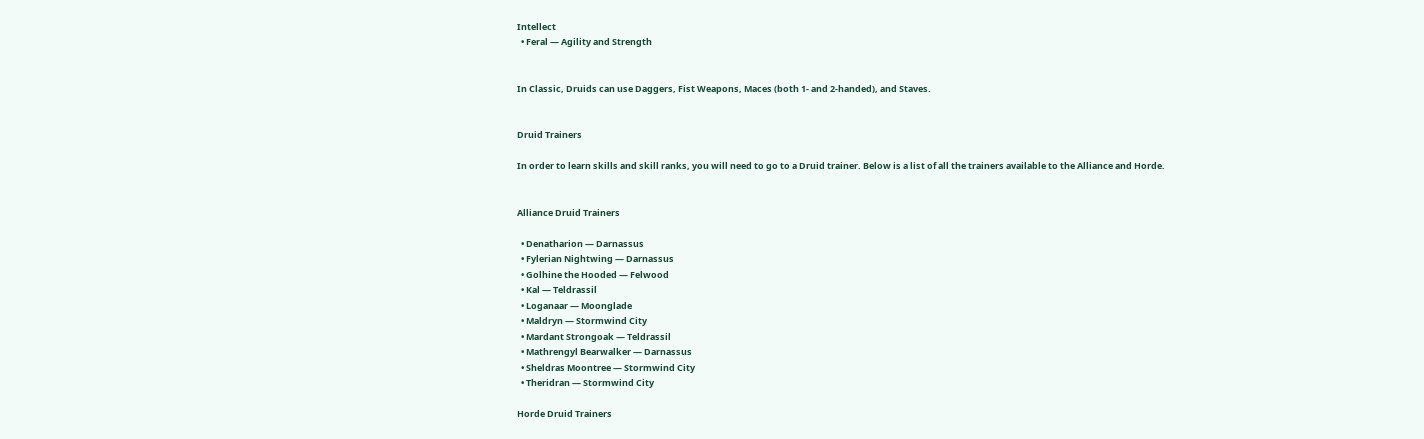Intellect
  • Feral — Agility and Strength


In Classic, Druids can use Daggers, Fist Weapons, Maces (both 1- and 2-handed), and Staves.


Druid Trainers

In order to learn skills and skill ranks, you will need to go to a Druid trainer. Below is a list of all the trainers available to the Alliance and Horde.


Alliance Druid Trainers

  • Denatharion — Darnassus
  • Fylerian Nightwing — Darnassus
  • Golhine the Hooded — Felwood
  • Kal — Teldrassil
  • Loganaar — Moonglade
  • Maldryn — Stormwind City
  • Mardant Strongoak — Teldrassil
  • Mathrengyl Bearwalker — Darnassus
  • Sheldras Moontree — Stormwind City
  • Theridran — Stormwind City

Horde Druid Trainers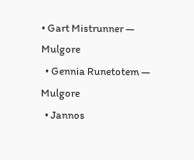• Gart Mistrunner — Mulgore
  • Gennia Runetotem — Mulgore
  • Jannos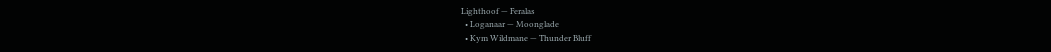Lighthoof — Feralas
  • Loganaar — Moonglade
  • Kym Wildmane — Thunder Bluff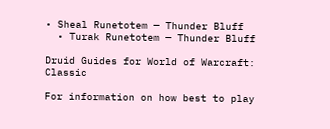• Sheal Runetotem — Thunder Bluff
  • Turak Runetotem — Thunder Bluff

Druid Guides for World of Warcraft: Classic

For information on how best to play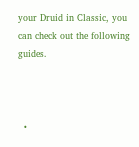your Druid in Classic, you can check out the following guides.



  •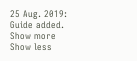25 Aug. 2019: Guide added.
Show more
Show less